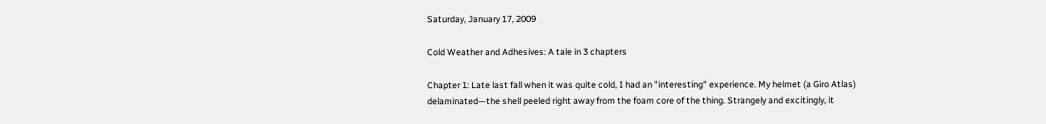Saturday, January 17, 2009

Cold Weather and Adhesives: A tale in 3 chapters

Chapter 1: Late last fall when it was quite cold, I had an "interesting" experience. My helmet (a Giro Atlas) delaminated—the shell peeled right away from the foam core of the thing. Strangely and excitingly, it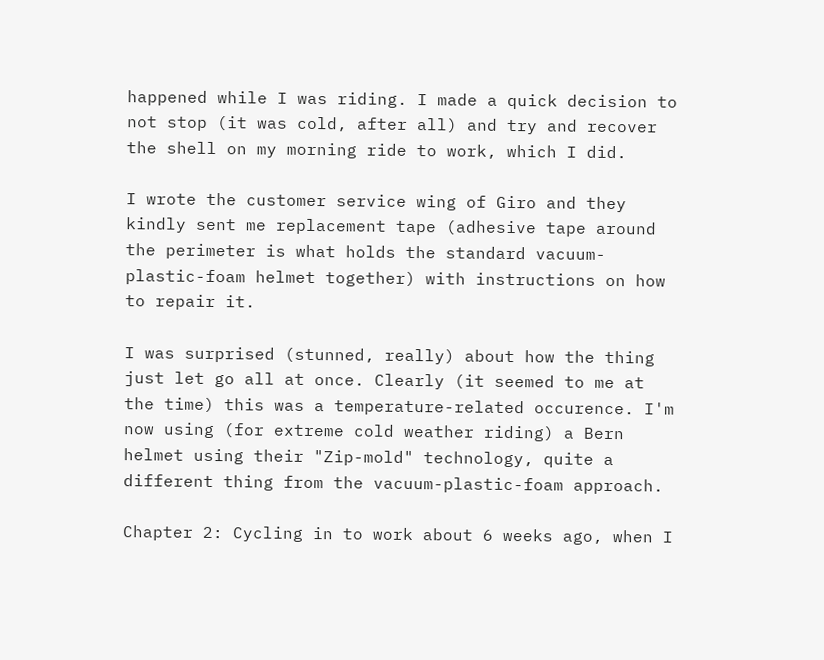happened while I was riding. I made a quick decision to not stop (it was cold, after all) and try and recover the shell on my morning ride to work, which I did.

I wrote the customer service wing of Giro and they kindly sent me replacement tape (adhesive tape around the perimeter is what holds the standard vacuum-plastic-foam helmet together) with instructions on how to repair it.

I was surprised (stunned, really) about how the thing just let go all at once. Clearly (it seemed to me at the time) this was a temperature-related occurence. I'm now using (for extreme cold weather riding) a Bern helmet using their "Zip-mold" technology, quite a different thing from the vacuum-plastic-foam approach.

Chapter 2: Cycling in to work about 6 weeks ago, when I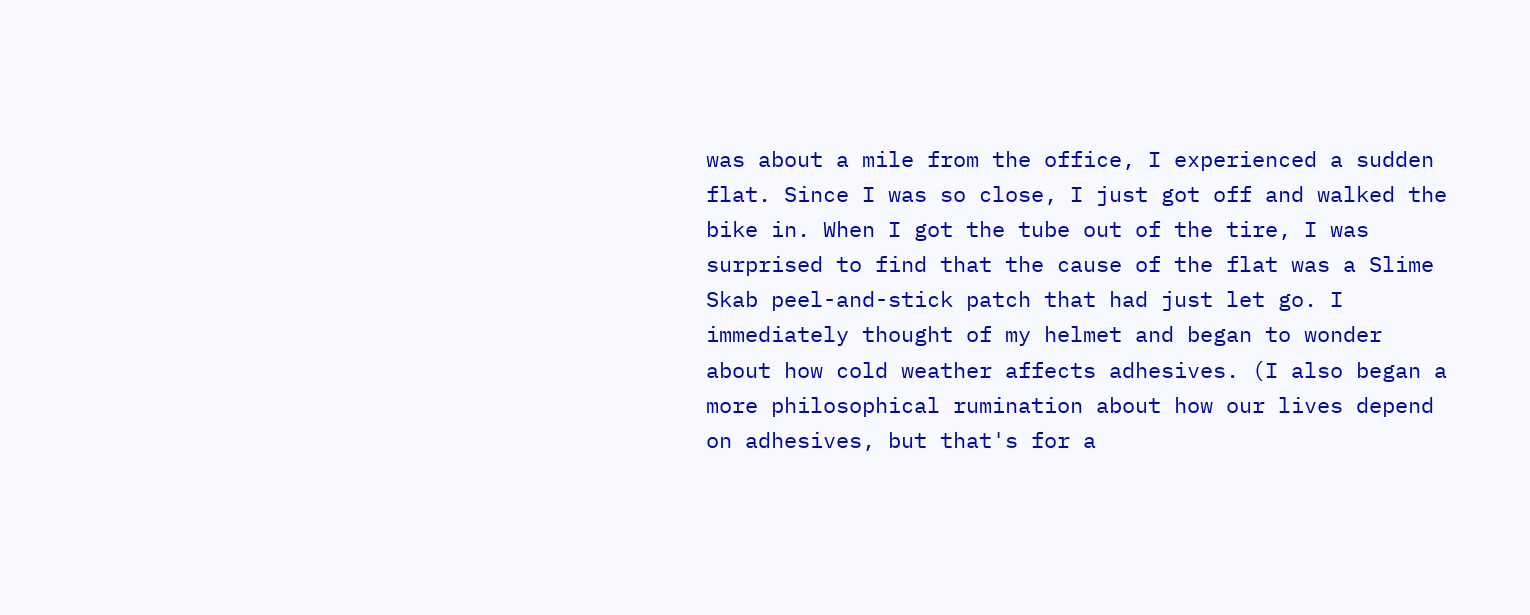was about a mile from the office, I experienced a sudden flat. Since I was so close, I just got off and walked the bike in. When I got the tube out of the tire, I was surprised to find that the cause of the flat was a Slime Skab peel-and-stick patch that had just let go. I immediately thought of my helmet and began to wonder about how cold weather affects adhesives. (I also began a more philosophical rumination about how our lives depend on adhesives, but that's for a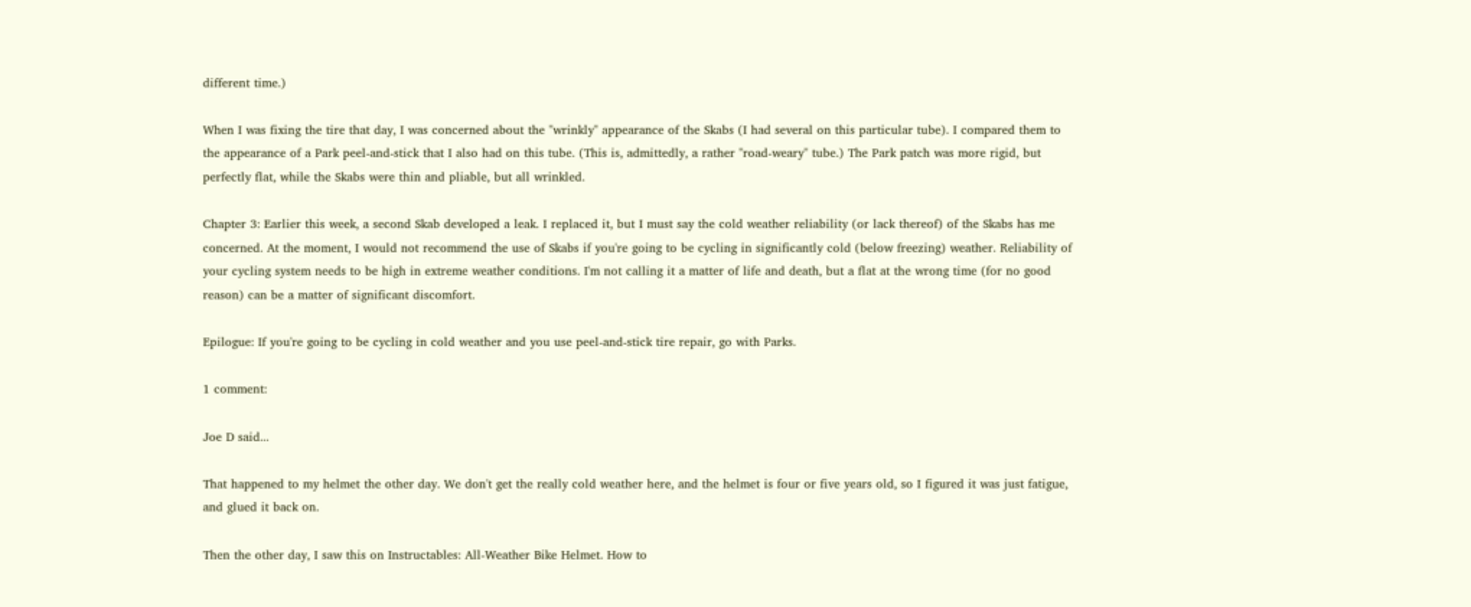different time.)

When I was fixing the tire that day, I was concerned about the "wrinkly" appearance of the Skabs (I had several on this particular tube). I compared them to the appearance of a Park peel-and-stick that I also had on this tube. (This is, admittedly, a rather "road-weary" tube.) The Park patch was more rigid, but perfectly flat, while the Skabs were thin and pliable, but all wrinkled.

Chapter 3: Earlier this week, a second Skab developed a leak. I replaced it, but I must say the cold weather reliability (or lack thereof) of the Skabs has me concerned. At the moment, I would not recommend the use of Skabs if you're going to be cycling in significantly cold (below freezing) weather. Reliability of your cycling system needs to be high in extreme weather conditions. I'm not calling it a matter of life and death, but a flat at the wrong time (for no good reason) can be a matter of significant discomfort.

Epilogue: If you're going to be cycling in cold weather and you use peel-and-stick tire repair, go with Parks.

1 comment:

Joe D said...

That happened to my helmet the other day. We don't get the really cold weather here, and the helmet is four or five years old, so I figured it was just fatigue, and glued it back on.

Then the other day, I saw this on Instructables: All-Weather Bike Helmet. How to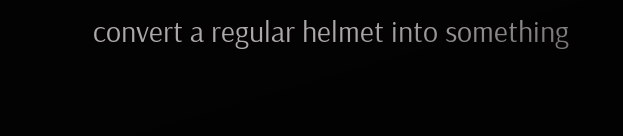convert a regular helmet into something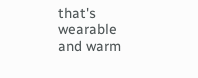that's wearable and warm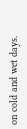on cold and wet days.